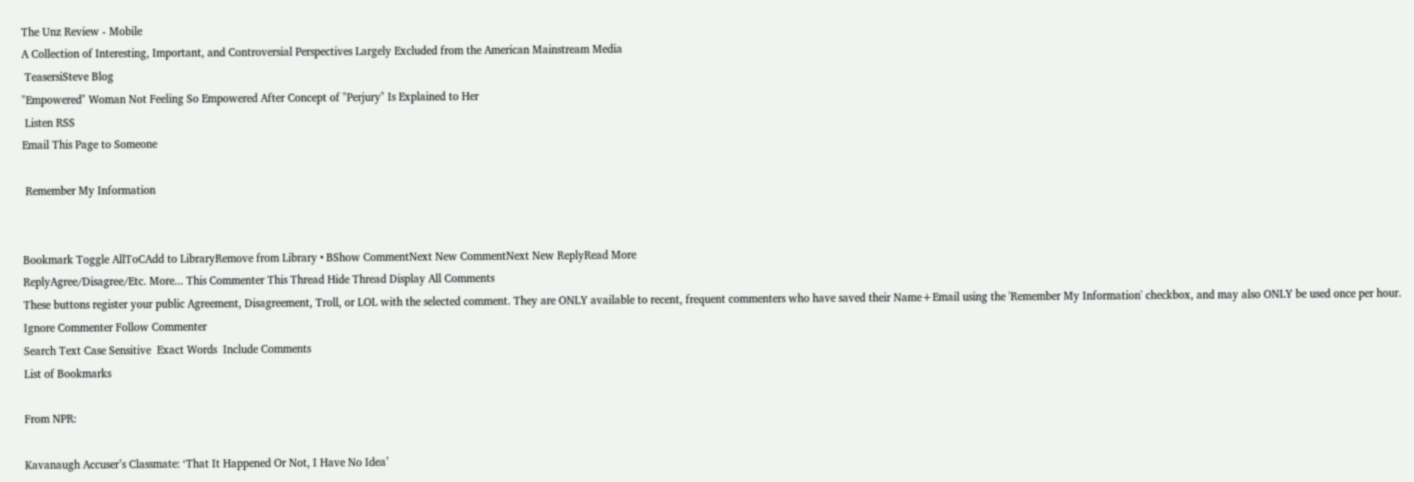The Unz Review - Mobile
A Collection of Interesting, Important, and Controversial Perspectives Largely Excluded from the American Mainstream Media
 TeasersiSteve Blog
"Empowered" Woman Not Feeling So Empowered After Concept of "Perjury" Is Explained to Her
 Listen RSS
Email This Page to Someone

 Remember My Information


Bookmark Toggle AllToCAdd to LibraryRemove from Library • BShow CommentNext New CommentNext New ReplyRead More
ReplyAgree/Disagree/Etc. More... This Commenter This Thread Hide Thread Display All Comments
These buttons register your public Agreement, Disagreement, Troll, or LOL with the selected comment. They are ONLY available to recent, frequent commenters who have saved their Name+Email using the 'Remember My Information' checkbox, and may also ONLY be used once per hour.
Ignore Commenter Follow Commenter
Search Text Case Sensitive  Exact Words  Include Comments
List of Bookmarks

From NPR:

Kavanaugh Accuser’s Classmate: ‘That It Happened Or Not, I Have No Idea’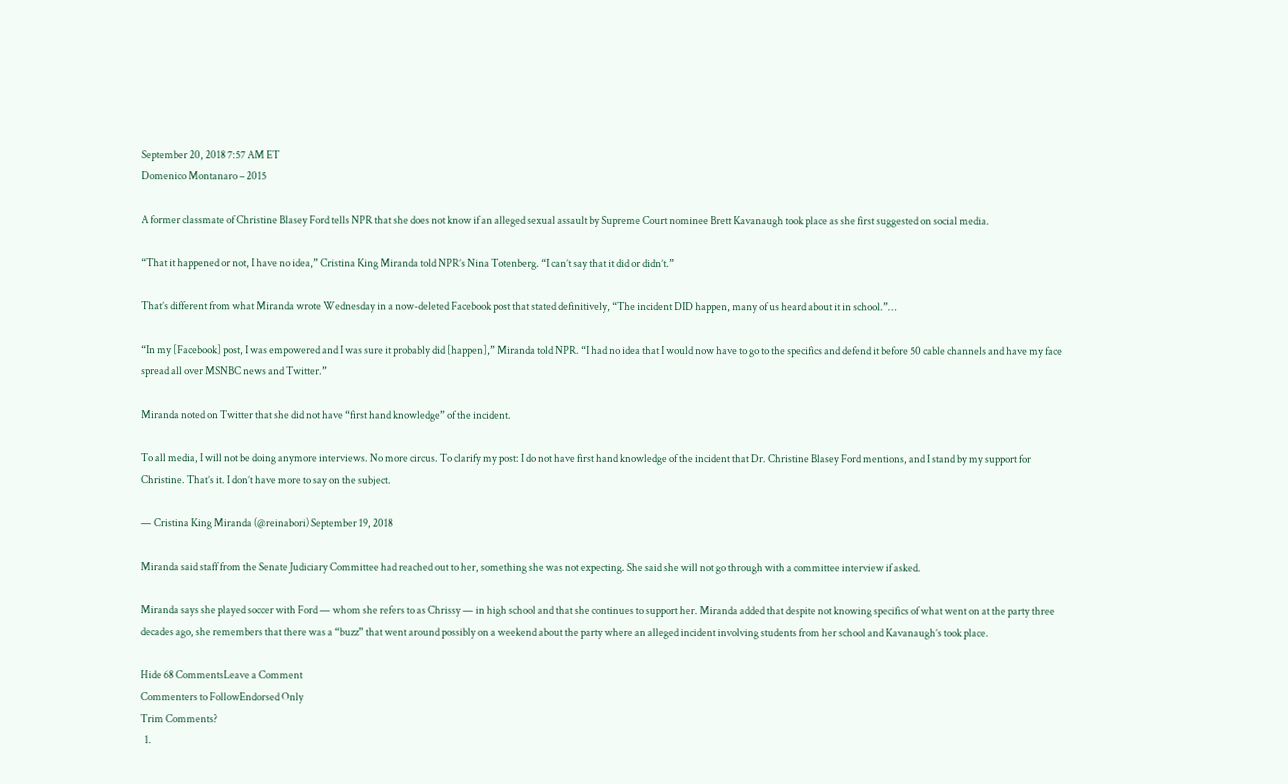September 20, 2018 7:57 AM ET
Domenico Montanaro – 2015

A former classmate of Christine Blasey Ford tells NPR that she does not know if an alleged sexual assault by Supreme Court nominee Brett Kavanaugh took place as she first suggested on social media.

“That it happened or not, I have no idea,” Cristina King Miranda told NPR’s Nina Totenberg. “I can’t say that it did or didn’t.”

That’s different from what Miranda wrote Wednesday in a now-deleted Facebook post that stated definitively, “The incident DID happen, many of us heard about it in school.”…

“In my [Facebook] post, I was empowered and I was sure it probably did [happen],” Miranda told NPR. “I had no idea that I would now have to go to the specifics and defend it before 50 cable channels and have my face spread all over MSNBC news and Twitter.”

Miranda noted on Twitter that she did not have “first hand knowledge” of the incident.

To all media, I will not be doing anymore interviews. No more circus. To clarify my post: I do not have first hand knowledge of the incident that Dr. Christine Blasey Ford mentions, and I stand by my support for Christine. That’s it. I don’t have more to say on the subject.

— Cristina King Miranda (@reinabori) September 19, 2018

Miranda said staff from the Senate Judiciary Committee had reached out to her, something she was not expecting. She said she will not go through with a committee interview if asked.

Miranda says she played soccer with Ford — whom she refers to as Chrissy — in high school and that she continues to support her. Miranda added that despite not knowing specifics of what went on at the party three decades ago, she remembers that there was a “buzz” that went around possibly on a weekend about the party where an alleged incident involving students from her school and Kavanaugh’s took place.

Hide 68 CommentsLeave a Comment
Commenters to FollowEndorsed Only
Trim Comments?
  1.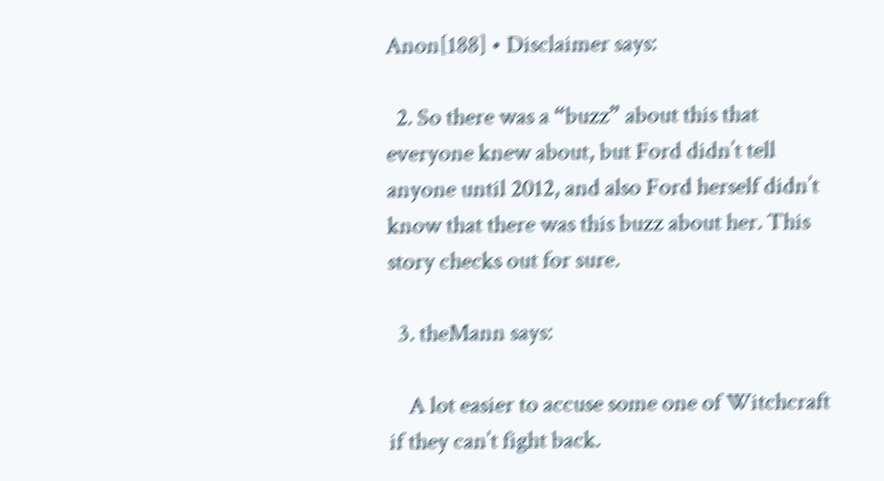Anon[188] • Disclaimer says:

  2. So there was a “buzz” about this that everyone knew about, but Ford didn’t tell anyone until 2012, and also Ford herself didn’t know that there was this buzz about her. This story checks out for sure.

  3. theMann says:

    A lot easier to accuse some one of Witchcraft if they can’t fight back.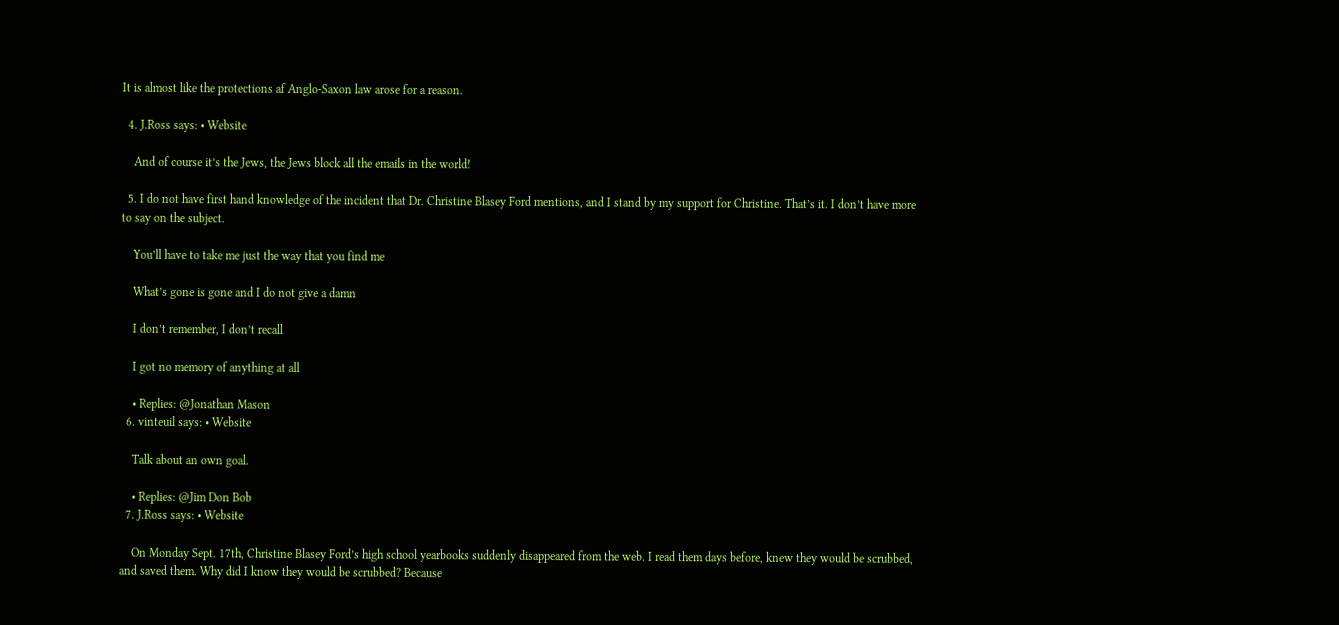It is almost like the protections af Anglo-Saxon law arose for a reason.

  4. J.Ross says: • Website

    And of course it’s the Jews, the Jews block all the emails in the world!

  5. I do not have first hand knowledge of the incident that Dr. Christine Blasey Ford mentions, and I stand by my support for Christine. That’s it. I don’t have more to say on the subject.

    You’ll have to take me just the way that you find me

    What’s gone is gone and I do not give a damn

    I don’t remember, I don’t recall

    I got no memory of anything at all

    • Replies: @Jonathan Mason
  6. vinteuil says: • Website

    Talk about an own goal.

    • Replies: @Jim Don Bob
  7. J.Ross says: • Website

    On Monday Sept. 17th, Christine Blasey Ford’s high school yearbooks suddenly disappeared from the web. I read them days before, knew they would be scrubbed, and saved them. Why did I know they would be scrubbed? Because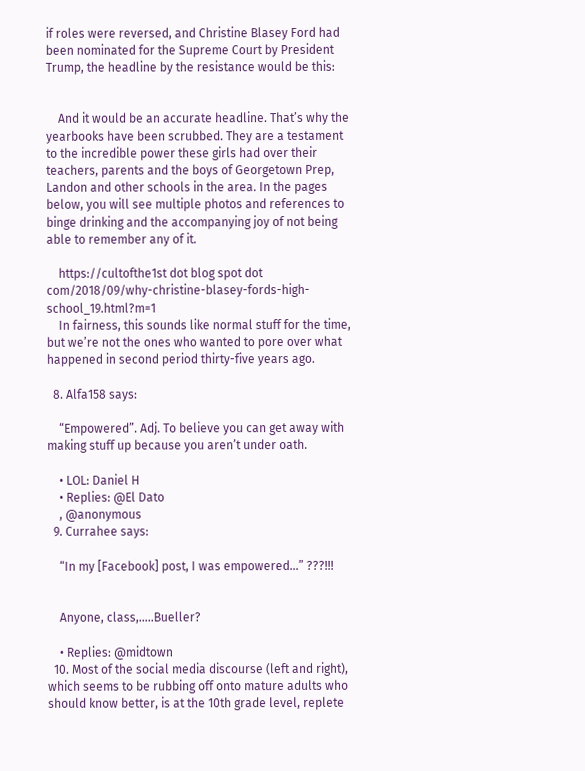if roles were reversed, and Christine Blasey Ford had been nominated for the Supreme Court by President Trump, the headline by the resistance would be this:


    And it would be an accurate headline. That’s why the yearbooks have been scrubbed. They are a testament to the incredible power these girls had over their teachers, parents and the boys of Georgetown Prep, Landon and other schools in the area. In the pages below, you will see multiple photos and references to binge drinking and the accompanying joy of not being able to remember any of it.

    https://cultofthe1st dot blog spot dot com/2018/09/why-christine-blasey-fords-high-school_19.html?m=1
    In fairness, this sounds like normal stuff for the time, but we’re not the ones who wanted to pore over what happened in second period thirty-five years ago.

  8. Alfa158 says:

    “Empowered”. Adj. To believe you can get away with making stuff up because you aren’t under oath.

    • LOL: Daniel H
    • Replies: @El Dato
    , @anonymous
  9. Currahee says:

    “In my [Facebook] post, I was empowered…” ???!!!


    Anyone, class,…..Bueller?

    • Replies: @midtown
  10. Most of the social media discourse (left and right), which seems to be rubbing off onto mature adults who should know better, is at the 10th grade level, replete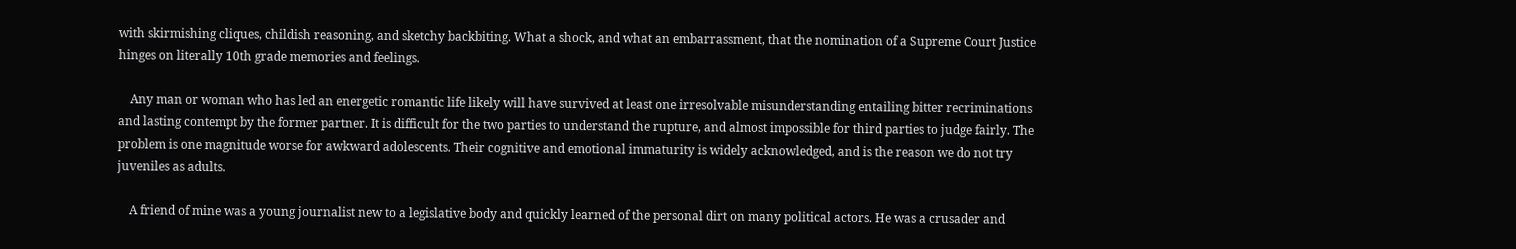with skirmishing cliques, childish reasoning, and sketchy backbiting. What a shock, and what an embarrassment, that the nomination of a Supreme Court Justice hinges on literally 10th grade memories and feelings.

    Any man or woman who has led an energetic romantic life likely will have survived at least one irresolvable misunderstanding entailing bitter recriminations and lasting contempt by the former partner. It is difficult for the two parties to understand the rupture, and almost impossible for third parties to judge fairly. The problem is one magnitude worse for awkward adolescents. Their cognitive and emotional immaturity is widely acknowledged, and is the reason we do not try juveniles as adults.

    A friend of mine was a young journalist new to a legislative body and quickly learned of the personal dirt on many political actors. He was a crusader and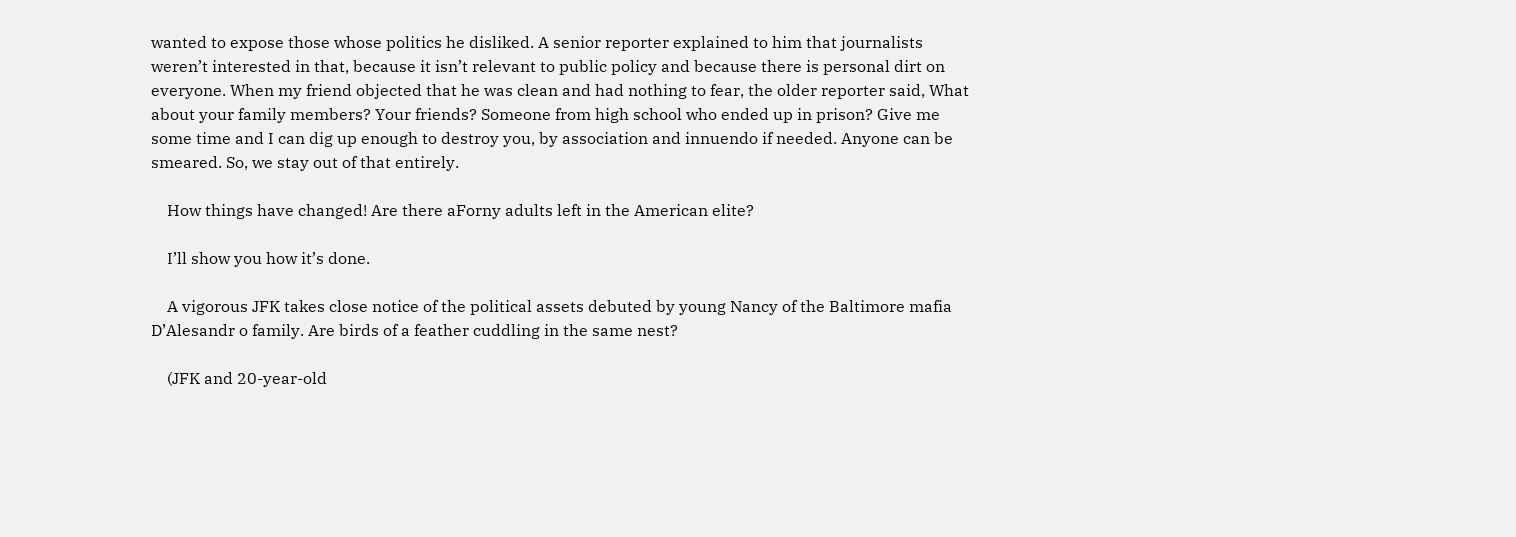wanted to expose those whose politics he disliked. A senior reporter explained to him that journalists weren’t interested in that, because it isn’t relevant to public policy and because there is personal dirt on everyone. When my friend objected that he was clean and had nothing to fear, the older reporter said, What about your family members? Your friends? Someone from high school who ended up in prison? Give me some time and I can dig up enough to destroy you, by association and innuendo if needed. Anyone can be smeared. So, we stay out of that entirely.

    How things have changed! Are there aForny adults left in the American elite?

    I’ll show you how it’s done.

    A vigorous JFK takes close notice of the political assets debuted by young Nancy of the Baltimore mafia D’Alesandr o family. Are birds of a feather cuddling in the same nest?

    (JFK and 20-year-old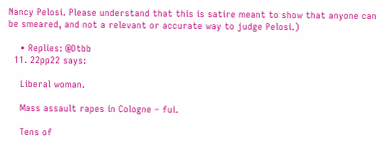Nancy Pelosi. Please understand that this is satire meant to show that anyone can be smeared, and not a relevant or accurate way to judge Pelosi.)

    • Replies: @Dtbb
  11. 22pp22 says:

    Liberal woman.

    Mass assault rapes in Cologne – fui.

    Tens of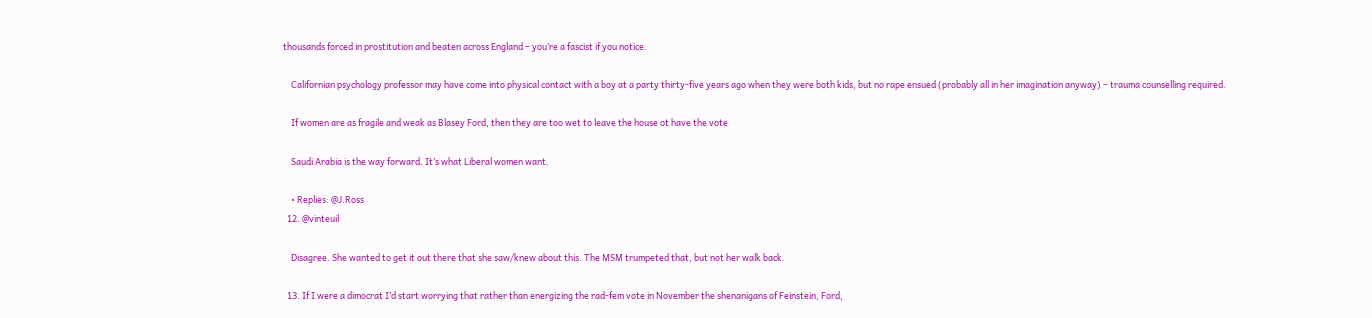thousands forced in prostitution and beaten across England – you’re a fascist if you notice.

    Californian psychology professor may have come into physical contact with a boy at a party thirty-five years ago when they were both kids, but no rape ensued (probably all in her imagination anyway) – trauma counselling required.

    If women are as fragile and weak as Blasey Ford, then they are too wet to leave the house ot have the vote

    Saudi Arabia is the way forward. It’s what Liberal women want.

    • Replies: @J.Ross
  12. @vinteuil

    Disagree. She wanted to get it out there that she saw/knew about this. The MSM trumpeted that, but not her walk back.

  13. If I were a dimocrat I’d start worrying that rather than energizing the rad-fem vote in November the shenanigans of Feinstein, Ford,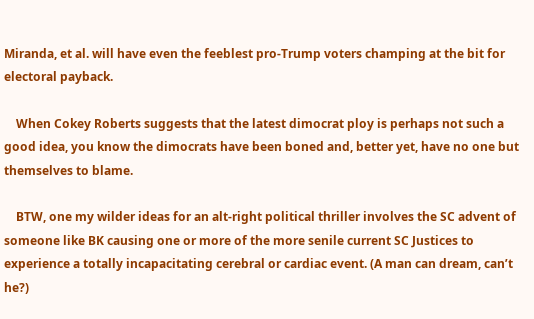Miranda, et al. will have even the feeblest pro-Trump voters champing at the bit for electoral payback.

    When Cokey Roberts suggests that the latest dimocrat ploy is perhaps not such a good idea, you know the dimocrats have been boned and, better yet, have no one but themselves to blame.

    BTW, one my wilder ideas for an alt-right political thriller involves the SC advent of someone like BK causing one or more of the more senile current SC Justices to experience a totally incapacitating cerebral or cardiac event. (A man can dream, can’t he?)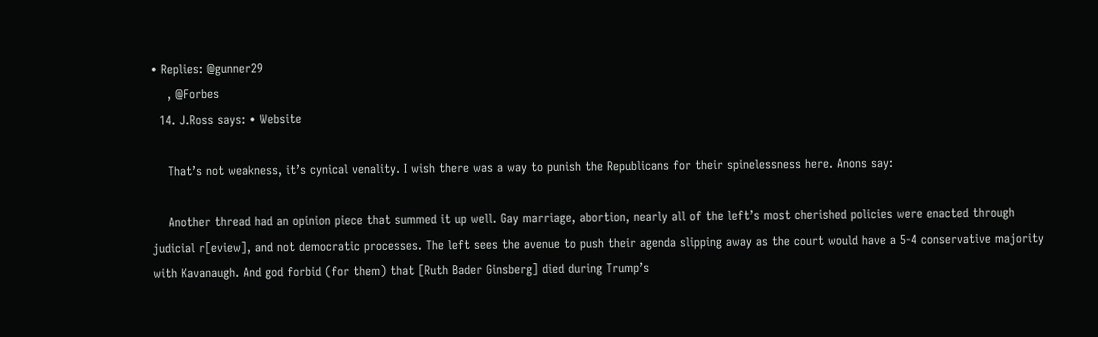• Replies: @gunner29
    , @Forbes
  14. J.Ross says: • Website

    That’s not weakness, it’s cynical venality. I wish there was a way to punish the Republicans for their spinelessness here. Anons say:

    Another thread had an opinion piece that summed it up well. Gay marriage, abortion, nearly all of the left’s most cherished policies were enacted through judicial r[eview], and not democratic processes. The left sees the avenue to push their agenda slipping away as the court would have a 5-4 conservative majority with Kavanaugh. And god forbid (for them) that [Ruth Bader Ginsberg] died during Trump’s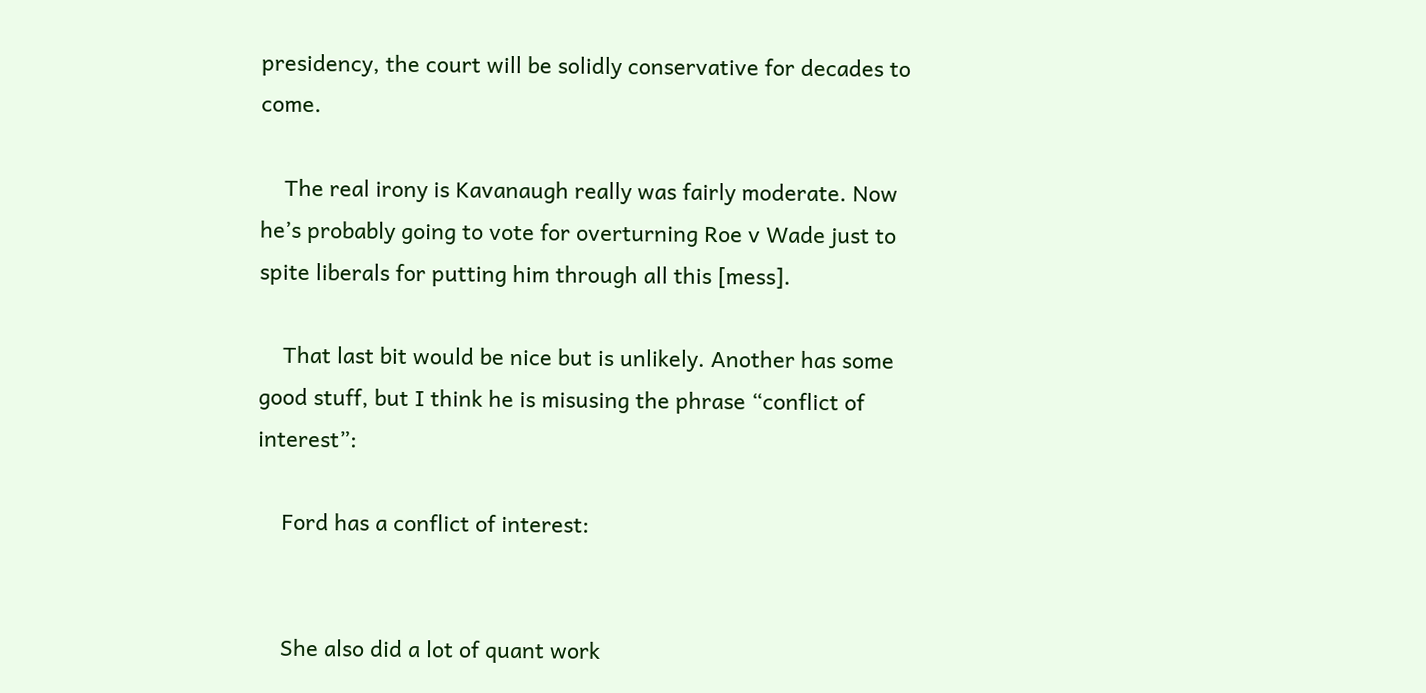presidency, the court will be solidly conservative for decades to come.

    The real irony is Kavanaugh really was fairly moderate. Now he’s probably going to vote for overturning Roe v Wade just to spite liberals for putting him through all this [mess].

    That last bit would be nice but is unlikely. Another has some good stuff, but I think he is misusing the phrase “conflict of interest”:

    Ford has a conflict of interest:


    She also did a lot of quant work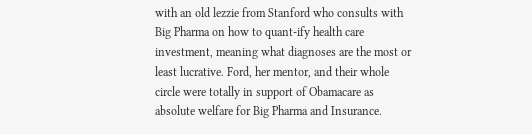with an old lezzie from Stanford who consults with Big Pharma on how to quant-ify health care investment, meaning what diagnoses are the most or least lucrative. Ford, her mentor, and their whole circle were totally in support of Obamacare as absolute welfare for Big Pharma and Insurance.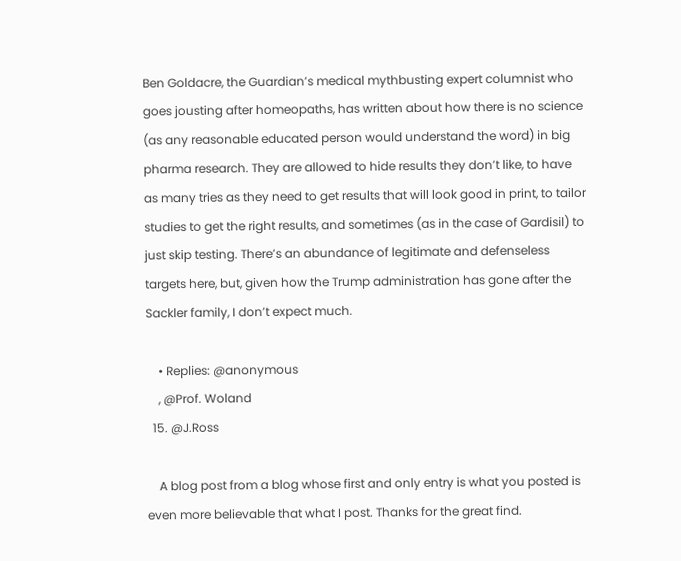Ben Goldacre, the Guardian’s medical mythbusting expert columnist who goes jousting after homeopaths, has written about how there is no science (as any reasonable educated person would understand the word) in big pharma research. They are allowed to hide results they don’t like, to have as many tries as they need to get results that will look good in print, to tailor studies to get the right results, and sometimes (as in the case of Gardisil) to just skip testing. There’s an abundance of legitimate and defenseless targets here, but, given how the Trump administration has gone after the Sackler family, I don’t expect much.

    • Replies: @anonymous
    , @Prof. Woland
  15. @J.Ross

    A blog post from a blog whose first and only entry is what you posted is even more believable that what I post. Thanks for the great find.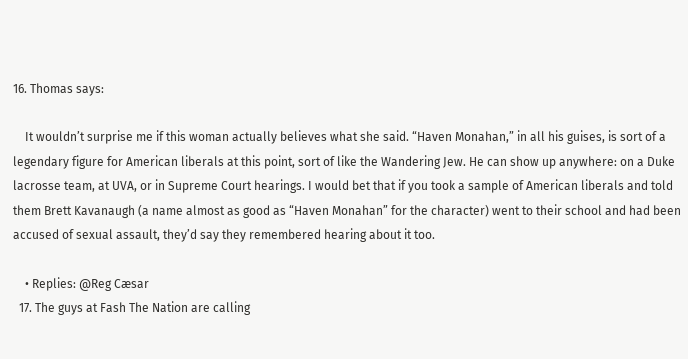16. Thomas says:

    It wouldn’t surprise me if this woman actually believes what she said. “Haven Monahan,” in all his guises, is sort of a legendary figure for American liberals at this point, sort of like the Wandering Jew. He can show up anywhere: on a Duke lacrosse team, at UVA, or in Supreme Court hearings. I would bet that if you took a sample of American liberals and told them Brett Kavanaugh (a name almost as good as “Haven Monahan” for the character) went to their school and had been accused of sexual assault, they’d say they remembered hearing about it too.

    • Replies: @Reg Cæsar
  17. The guys at Fash The Nation are calling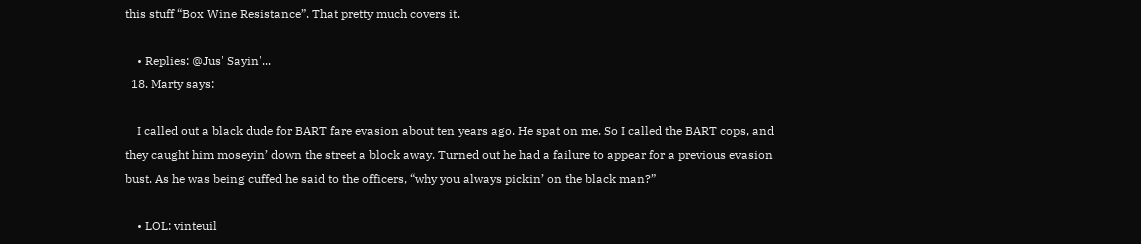this stuff “Box Wine Resistance”. That pretty much covers it.

    • Replies: @Jus' Sayin'...
  18. Marty says:

    I called out a black dude for BART fare evasion about ten years ago. He spat on me. So I called the BART cops, and they caught him moseyin’ down the street a block away. Turned out he had a failure to appear for a previous evasion bust. As he was being cuffed he said to the officers, “why you always pickin’ on the black man?”

    • LOL: vinteuil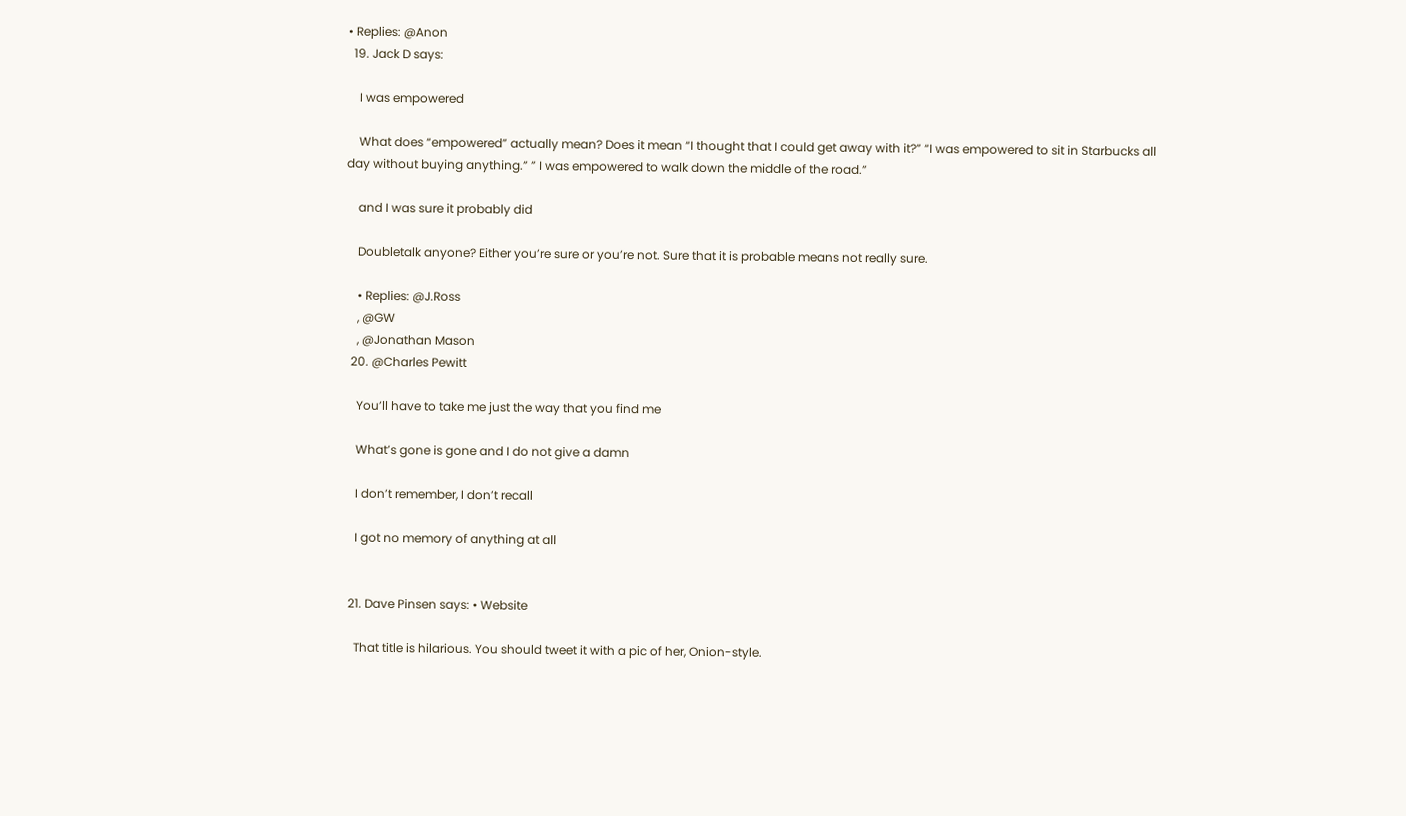• Replies: @Anon
  19. Jack D says:

    I was empowered

    What does “empowered” actually mean? Does it mean “I thought that I could get away with it?” “I was empowered to sit in Starbucks all day without buying anything.” ” I was empowered to walk down the middle of the road.”

    and I was sure it probably did

    Doubletalk anyone? Either you’re sure or you’re not. Sure that it is probable means not really sure.

    • Replies: @J.Ross
    , @GW
    , @Jonathan Mason
  20. @Charles Pewitt

    You’ll have to take me just the way that you find me

    What’s gone is gone and I do not give a damn

    I don’t remember, I don’t recall

    I got no memory of anything at all


  21. Dave Pinsen says: • Website

    That title is hilarious. You should tweet it with a pic of her, Onion-style.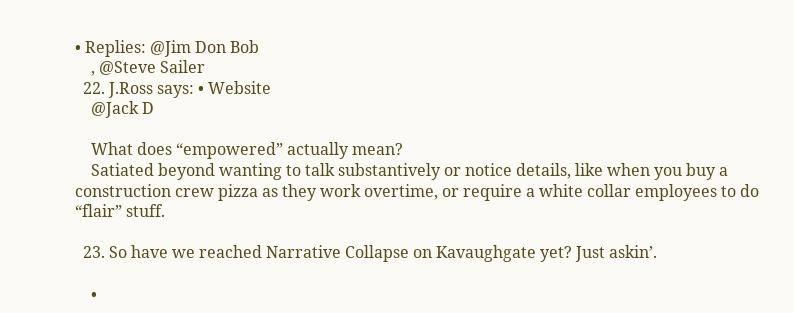• Replies: @Jim Don Bob
    , @Steve Sailer
  22. J.Ross says: • Website
    @Jack D

    What does “empowered” actually mean?
    Satiated beyond wanting to talk substantively or notice details, like when you buy a construction crew pizza as they work overtime, or require a white collar employees to do “flair” stuff.

  23. So have we reached Narrative Collapse on Kavaughgate yet? Just askin’.

    •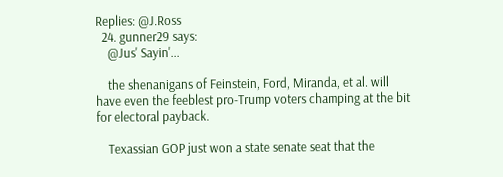Replies: @J.Ross
  24. gunner29 says:
    @Jus' Sayin'...

    the shenanigans of Feinstein, Ford, Miranda, et al. will have even the feeblest pro-Trump voters champing at the bit for electoral payback.

    Texassian GOP just won a state senate seat that the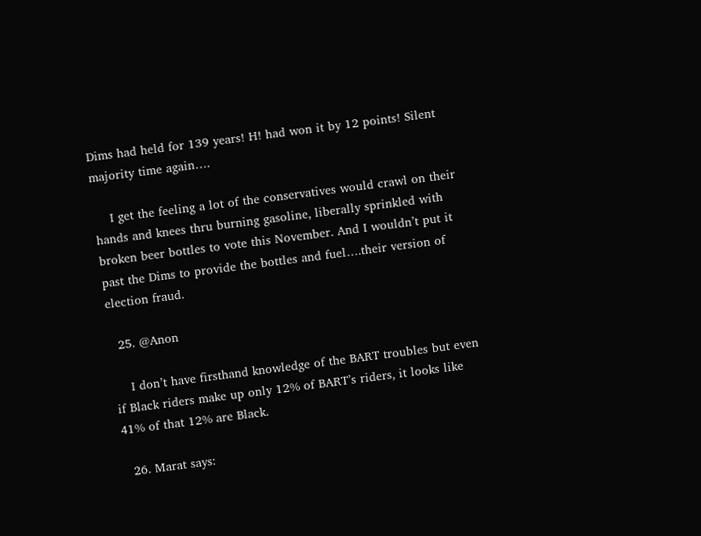Dims had held for 139 years! H! had won it by 12 points! Silent majority time again….

    I get the feeling a lot of the conservatives would crawl on their hands and knees thru burning gasoline, liberally sprinkled with broken beer bottles to vote this November. And I wouldn’t put it past the Dims to provide the bottles and fuel….their version of election fraud.

  25. @Anon

    I don’t have firsthand knowledge of the BART troubles but even if Black riders make up only 12% of BART’s riders, it looks like 41% of that 12% are Black.

  26. Marat says: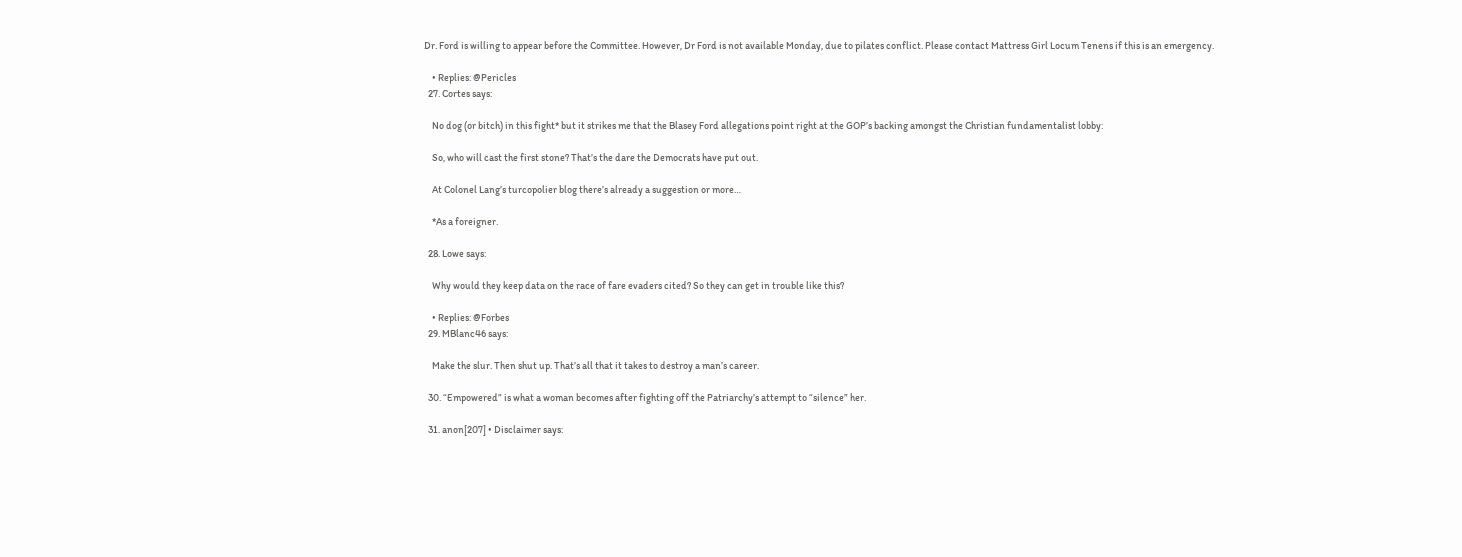Dr. Ford is willing to appear before the Committee. However, Dr Ford is not available Monday, due to pilates conflict. Please contact Mattress Girl Locum Tenens if this is an emergency.

    • Replies: @Pericles
  27. Cortes says:

    No dog (or bitch) in this fight* but it strikes me that the Blasey Ford allegations point right at the GOP’s backing amongst the Christian fundamentalist lobby:

    So, who will cast the first stone? That’s the dare the Democrats have put out.

    At Colonel Lang’s turcopolier blog there’s already a suggestion or more…

    *As a foreigner.

  28. Lowe says:

    Why would they keep data on the race of fare evaders cited? So they can get in trouble like this?

    • Replies: @Forbes
  29. MBlanc46 says:

    Make the slur. Then shut up. That’s all that it takes to destroy a man’s career.

  30. “Empowered” is what a woman becomes after fighting off the Patriarchy’s attempt to “silence” her.

  31. anon[207] • Disclaimer says: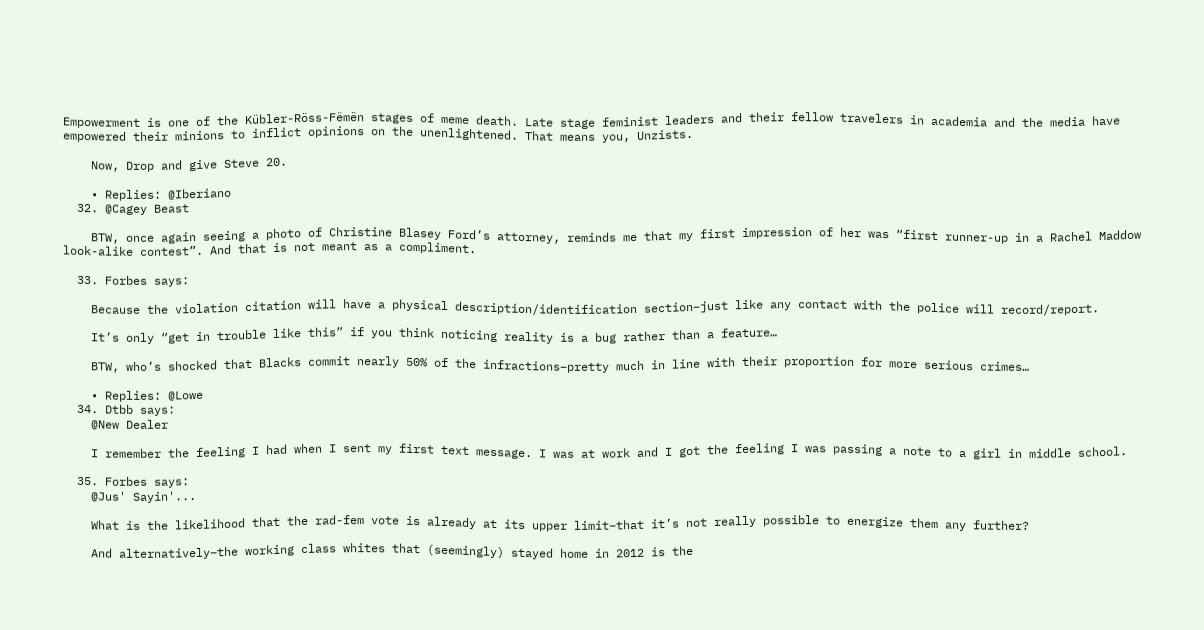Empowerment is one of the Kübler-Röss-Fëmën stages of meme death. Late stage feminist leaders and their fellow travelers in academia and the media have empowered their minions to inflict opinions on the unenlightened. That means you, Unzists.

    Now, Drop and give Steve 20.

    • Replies: @Iberiano
  32. @Cagey Beast

    BTW, once again seeing a photo of Christine Blasey Ford’s attorney, reminds me that my first impression of her was “first runner-up in a Rachel Maddow look-alike contest”. And that is not meant as a compliment.

  33. Forbes says:

    Because the violation citation will have a physical description/identification section–just like any contact with the police will record/report.

    It’s only “get in trouble like this” if you think noticing reality is a bug rather than a feature…

    BTW, who’s shocked that Blacks commit nearly 50% of the infractions–pretty much in line with their proportion for more serious crimes…

    • Replies: @Lowe
  34. Dtbb says:
    @New Dealer

    I remember the feeling I had when I sent my first text message. I was at work and I got the feeling I was passing a note to a girl in middle school.

  35. Forbes says:
    @Jus' Sayin'...

    What is the likelihood that the rad-fem vote is already at its upper limit–that it’s not really possible to energize them any further?

    And alternatively–the working class whites that (seemingly) stayed home in 2012 is the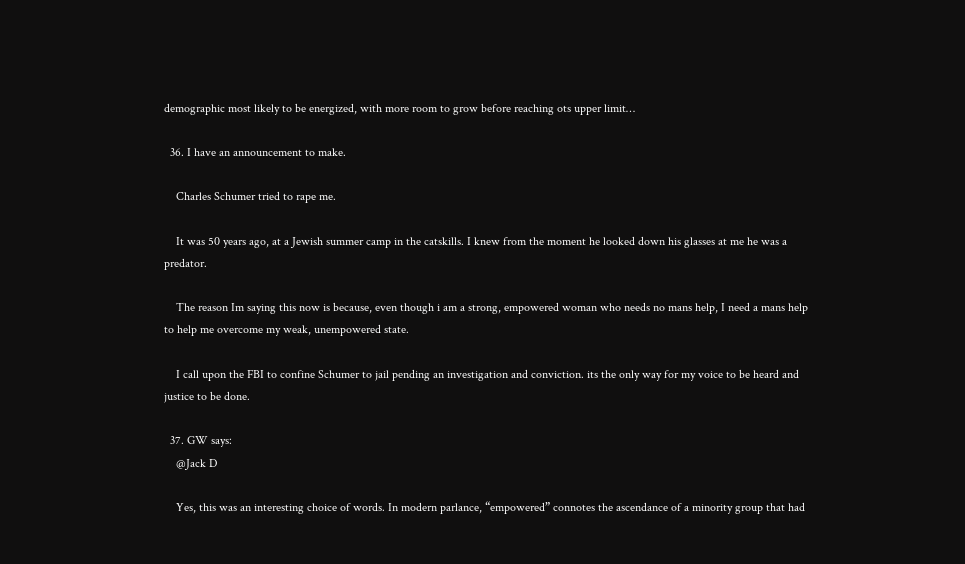demographic most likely to be energized, with more room to grow before reaching ots upper limit…

  36. I have an announcement to make.

    Charles Schumer tried to rape me.

    It was 50 years ago, at a Jewish summer camp in the catskills. I knew from the moment he looked down his glasses at me he was a predator.

    The reason Im saying this now is because, even though i am a strong, empowered woman who needs no mans help, I need a mans help to help me overcome my weak, unempowered state.

    I call upon the FBI to confine Schumer to jail pending an investigation and conviction. its the only way for my voice to be heard and justice to be done.

  37. GW says:
    @Jack D

    Yes, this was an interesting choice of words. In modern parlance, “empowered” connotes the ascendance of a minority group that had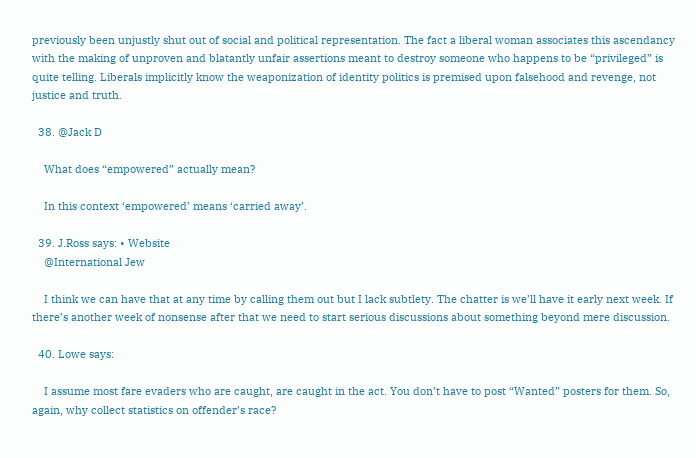previously been unjustly shut out of social and political representation. The fact a liberal woman associates this ascendancy with the making of unproven and blatantly unfair assertions meant to destroy someone who happens to be “privileged” is quite telling. Liberals implicitly know the weaponization of identity politics is premised upon falsehood and revenge, not justice and truth.

  38. @Jack D

    What does “empowered” actually mean?

    In this context ‘empowered’ means ‘carried away’.

  39. J.Ross says: • Website
    @International Jew

    I think we can have that at any time by calling them out but I lack subtlety. The chatter is we’ll have it early next week. If there’s another week of nonsense after that we need to start serious discussions about something beyond mere discussion.

  40. Lowe says:

    I assume most fare evaders who are caught, are caught in the act. You don’t have to post “Wanted” posters for them. So, again, why collect statistics on offender’s race?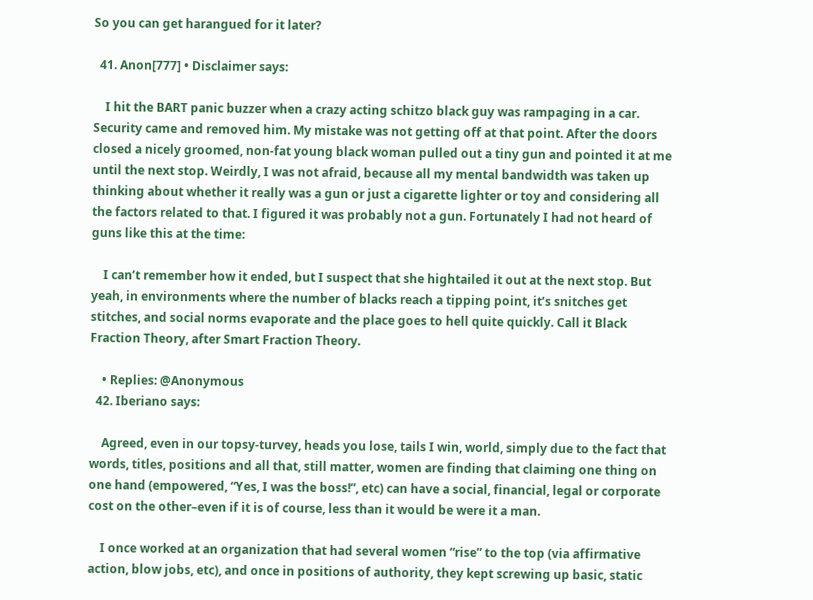So you can get harangued for it later?

  41. Anon[777] • Disclaimer says:

    I hit the BART panic buzzer when a crazy acting schitzo black guy was rampaging in a car. Security came and removed him. My mistake was not getting off at that point. After the doors closed a nicely groomed, non-fat young black woman pulled out a tiny gun and pointed it at me until the next stop. Weirdly, I was not afraid, because all my mental bandwidth was taken up thinking about whether it really was a gun or just a cigarette lighter or toy and considering all the factors related to that. I figured it was probably not a gun. Fortunately I had not heard of guns like this at the time:

    I can’t remember how it ended, but I suspect that she hightailed it out at the next stop. But yeah, in environments where the number of blacks reach a tipping point, it’s snitches get stitches, and social norms evaporate and the place goes to hell quite quickly. Call it Black Fraction Theory, after Smart Fraction Theory.

    • Replies: @Anonymous
  42. Iberiano says:

    Agreed, even in our topsy-turvey, heads you lose, tails I win, world, simply due to the fact that words, titles, positions and all that, still matter, women are finding that claiming one thing on one hand (empowered, “Yes, I was the boss!”, etc) can have a social, financial, legal or corporate cost on the other–even if it is of course, less than it would be were it a man.

    I once worked at an organization that had several women “rise” to the top (via affirmative action, blow jobs, etc), and once in positions of authority, they kept screwing up basic, static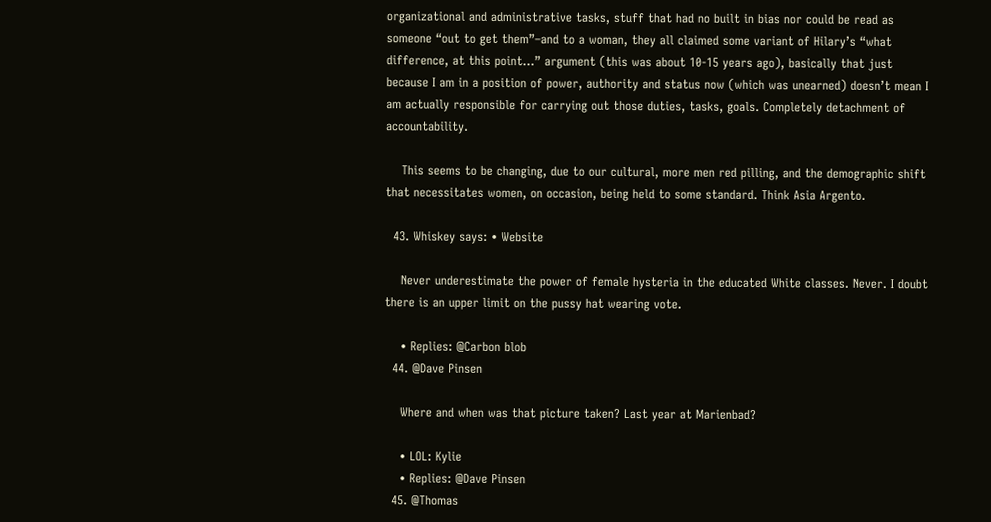organizational and administrative tasks, stuff that had no built in bias nor could be read as someone “out to get them”–and to a woman, they all claimed some variant of Hilary’s “what difference, at this point…” argument (this was about 10-15 years ago), basically that just because I am in a position of power, authority and status now (which was unearned) doesn’t mean I am actually responsible for carrying out those duties, tasks, goals. Completely detachment of accountability.

    This seems to be changing, due to our cultural, more men red pilling, and the demographic shift that necessitates women, on occasion, being held to some standard. Think Asia Argento.

  43. Whiskey says: • Website

    Never underestimate the power of female hysteria in the educated White classes. Never. I doubt there is an upper limit on the pussy hat wearing vote.

    • Replies: @Carbon blob
  44. @Dave Pinsen

    Where and when was that picture taken? Last year at Marienbad?

    • LOL: Kylie
    • Replies: @Dave Pinsen
  45. @Thomas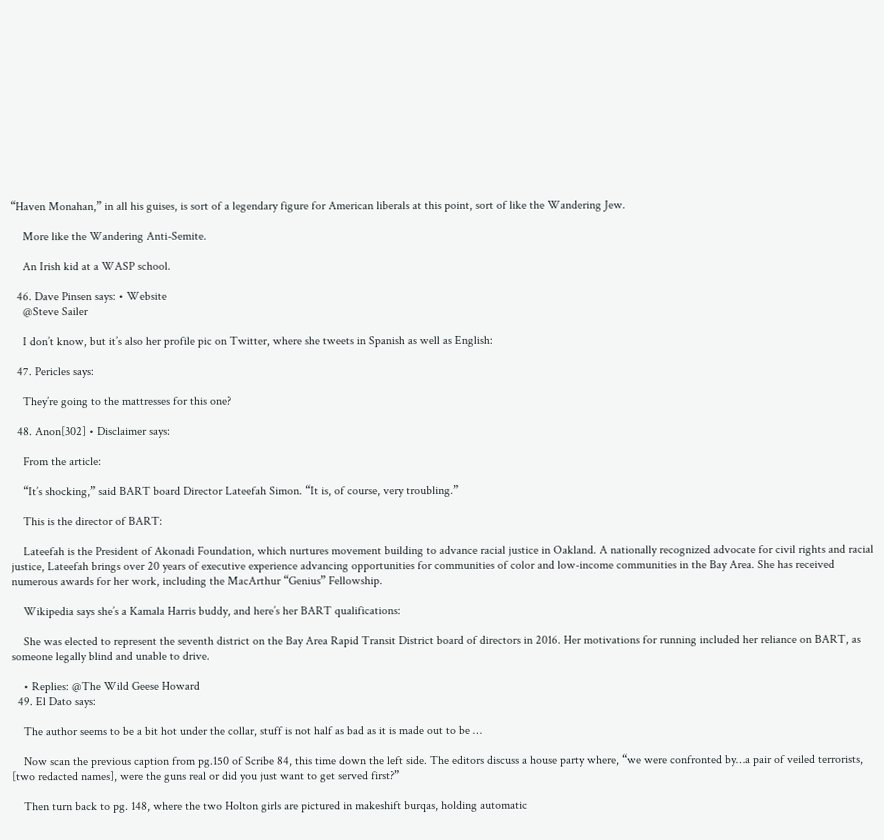“Haven Monahan,” in all his guises, is sort of a legendary figure for American liberals at this point, sort of like the Wandering Jew.

    More like the Wandering Anti-Semite.

    An Irish kid at a WASP school.

  46. Dave Pinsen says: • Website
    @Steve Sailer

    I don’t know, but it’s also her profile pic on Twitter, where she tweets in Spanish as well as English:

  47. Pericles says:

    They’re going to the mattresses for this one?

  48. Anon[302] • Disclaimer says:

    From the article:

    “It’s shocking,” said BART board Director Lateefah Simon. “It is, of course, very troubling.”

    This is the director of BART:

    Lateefah is the President of Akonadi Foundation, which nurtures movement building to advance racial justice in Oakland. A nationally recognized advocate for civil rights and racial justice, Lateefah brings over 20 years of executive experience advancing opportunities for communities of color and low-income communities in the Bay Area. She has received numerous awards for her work, including the MacArthur “Genius” Fellowship.

    Wikipedia says she’s a Kamala Harris buddy, and here’s her BART qualifications:

    She was elected to represent the seventh district on the Bay Area Rapid Transit District board of directors in 2016. Her motivations for running included her reliance on BART, as someone legally blind and unable to drive.

    • Replies: @The Wild Geese Howard
  49. El Dato says:

    The author seems to be a bit hot under the collar, stuff is not half as bad as it is made out to be …

    Now scan the previous caption from pg.150 of Scribe 84, this time down the left side. The editors discuss a house party where, “we were confronted by…a pair of veiled terrorists, [two redacted names], were the guns real or did you just want to get served first?”

    Then turn back to pg. 148, where the two Holton girls are pictured in makeshift burqas, holding automatic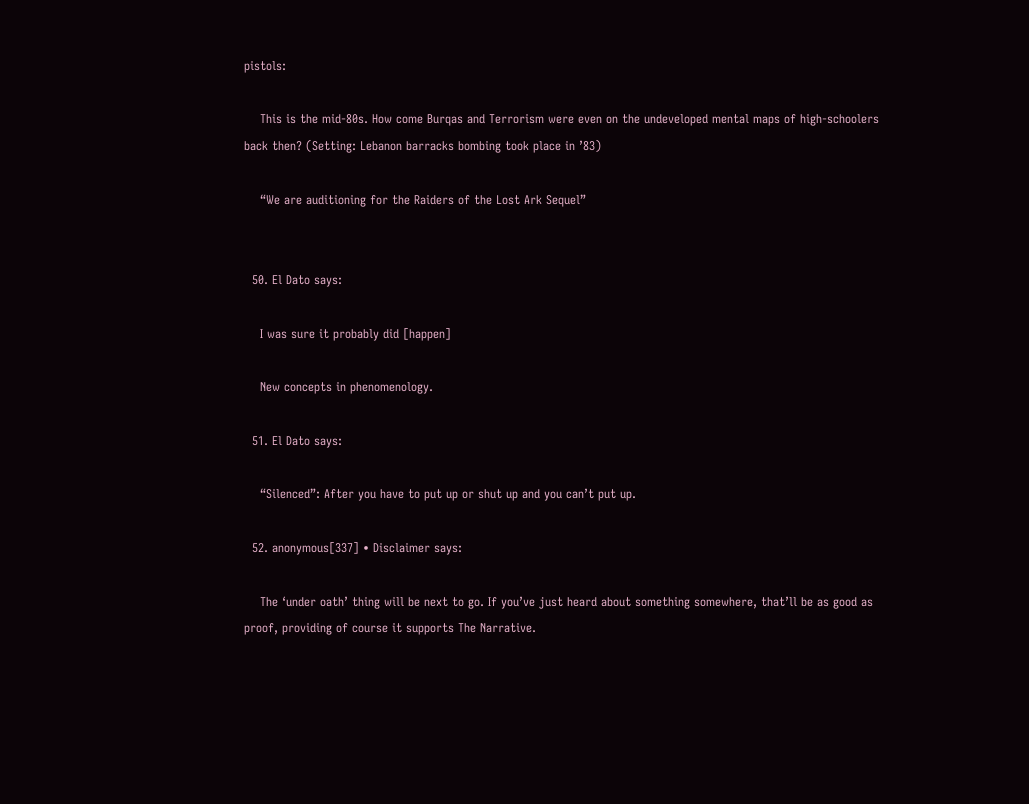pistols:

    This is the mid-80s. How come Burqas and Terrorism were even on the undeveloped mental maps of high-schoolers back then? (Setting: Lebanon barracks bombing took place in ’83)

    “We are auditioning for the Raiders of the Lost Ark Sequel”


  50. El Dato says:

    I was sure it probably did [happen]

    New concepts in phenomenology.

  51. El Dato says:

    “Silenced”: After you have to put up or shut up and you can’t put up.

  52. anonymous[337] • Disclaimer says:

    The ‘under oath’ thing will be next to go. If you’ve just heard about something somewhere, that’ll be as good as proof, providing of course it supports The Narrative.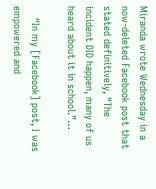Miranda wrote Wednesday in a now-deleted Facebook post that stated definitively, “The incident DID happen, many of us heard about it in school.”…

    “In my [Facebook] post, I was empowered and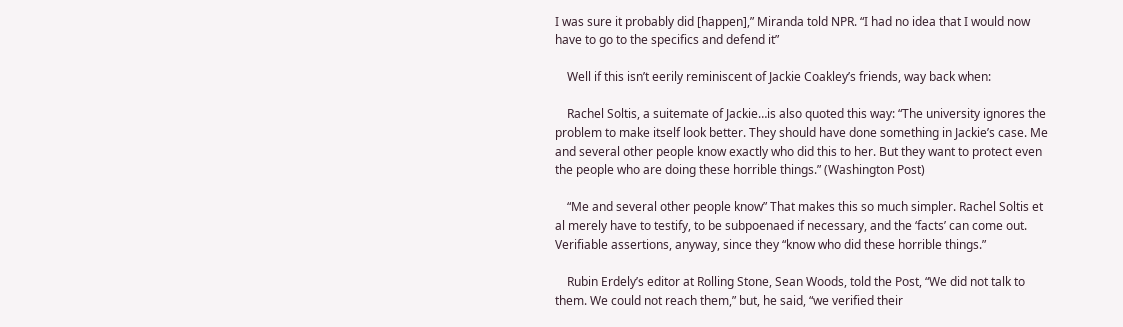I was sure it probably did [happen],” Miranda told NPR. “I had no idea that I would now have to go to the specifics and defend it”

    Well if this isn’t eerily reminiscent of Jackie Coakley’s friends, way back when:

    Rachel Soltis, a suitemate of Jackie…is also quoted this way: “The university ignores the problem to make itself look better. They should have done something in Jackie’s case. Me and several other people know exactly who did this to her. But they want to protect even the people who are doing these horrible things.” (Washington Post)

    “Me and several other people know” That makes this so much simpler. Rachel Soltis et al merely have to testify, to be subpoenaed if necessary, and the ‘facts’ can come out. Verifiable assertions, anyway, since they “know who did these horrible things.”

    Rubin Erdely’s editor at Rolling Stone, Sean Woods, told the Post, “We did not talk to them. We could not reach them,” but, he said, “we verified their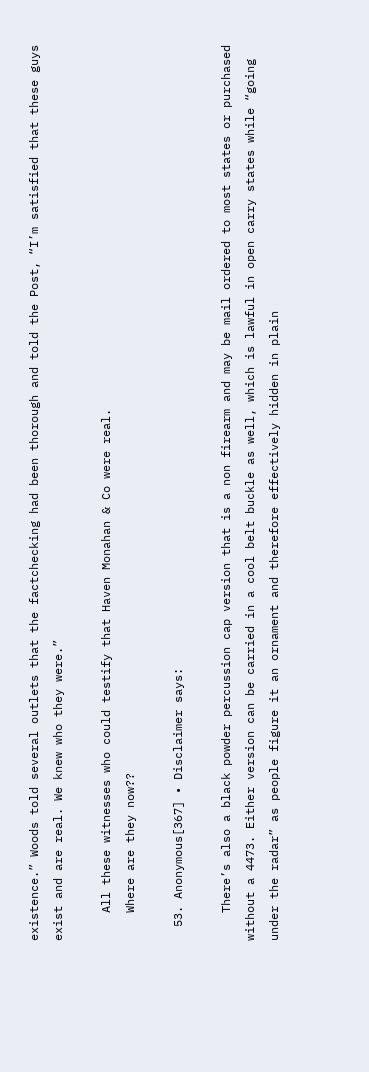existence.” Woods told several outlets that the factchecking had been thorough and told the Post, “I’m satisfied that these guys exist and are real. We knew who they were.”

    All these witnesses who could testify that Haven Monahan & Co were real.
    Where are they now??

  53. Anonymous[367] • Disclaimer says:

    There’s also a black powder percussion cap version that is a non firearm and may be mail ordered to most states or purchased without a 4473. Either version can be carried in a cool belt buckle as well, which is lawful in open carry states while “going under the radar” as people figure it an ornament and therefore effectively hidden in plain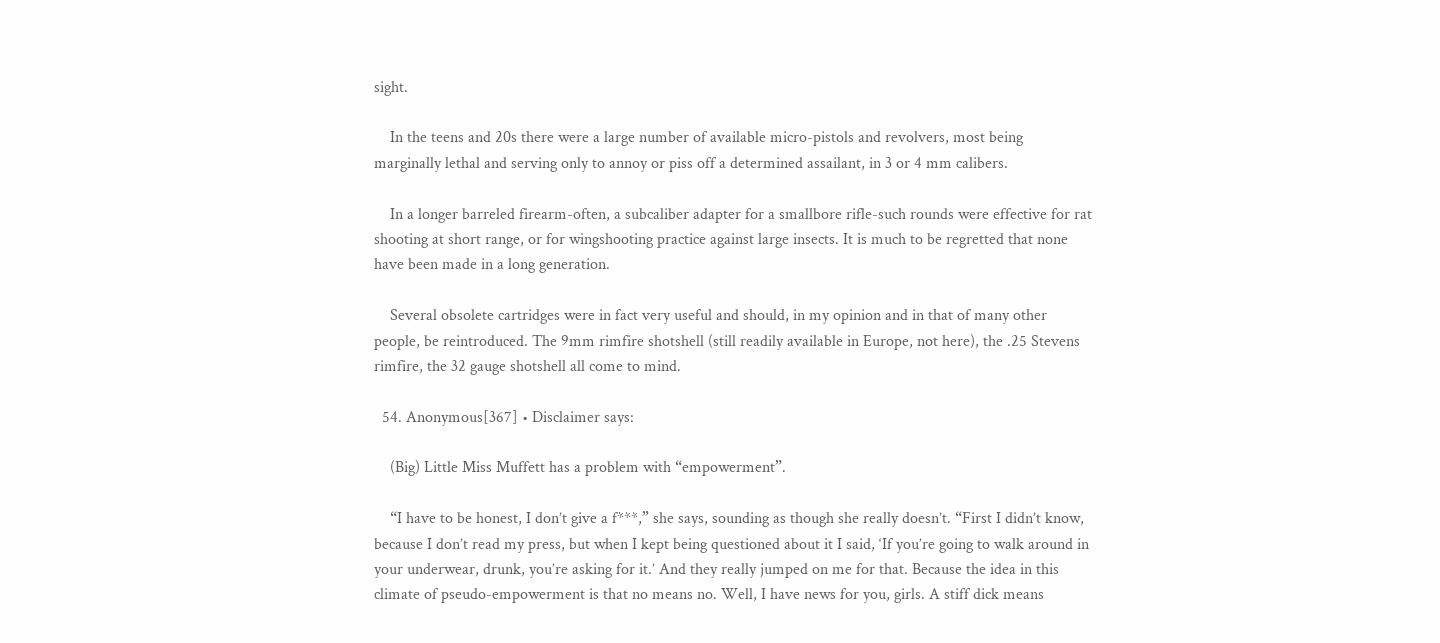sight.

    In the teens and 20s there were a large number of available micro-pistols and revolvers, most being marginally lethal and serving only to annoy or piss off a determined assailant, in 3 or 4 mm calibers.

    In a longer barreled firearm-often, a subcaliber adapter for a smallbore rifle-such rounds were effective for rat shooting at short range, or for wingshooting practice against large insects. It is much to be regretted that none have been made in a long generation.

    Several obsolete cartridges were in fact very useful and should, in my opinion and in that of many other people, be reintroduced. The 9mm rimfire shotshell (still readily available in Europe, not here), the .25 Stevens rimfire, the 32 gauge shotshell all come to mind.

  54. Anonymous[367] • Disclaimer says:

    (Big) Little Miss Muffett has a problem with “empowerment”.

    “I have to be honest, I don’t give a f***,” she says, sounding as though she really doesn’t. “First I didn’t know, because I don’t read my press, but when I kept being questioned about it I said, ‘If you’re going to walk around in your underwear, drunk, you’re asking for it.’ And they really jumped on me for that. Because the idea in this climate of pseudo-empowerment is that no means no. Well, I have news for you, girls. A stiff dick means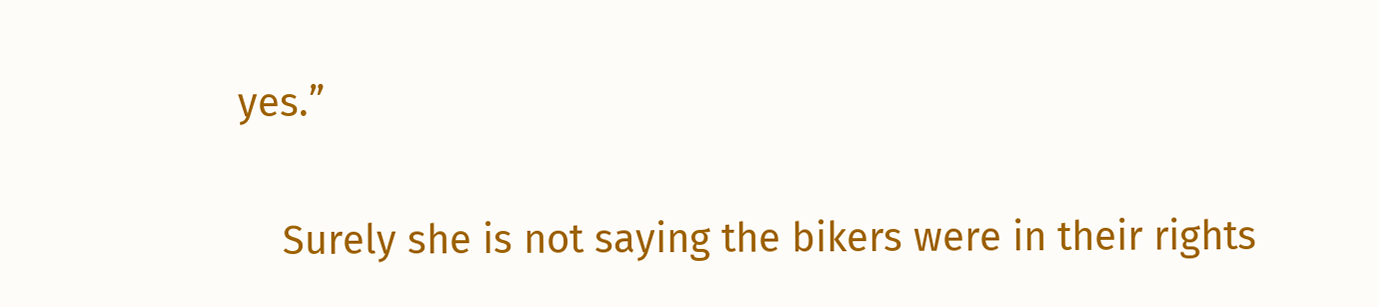yes.”

    Surely she is not saying the bikers were in their rights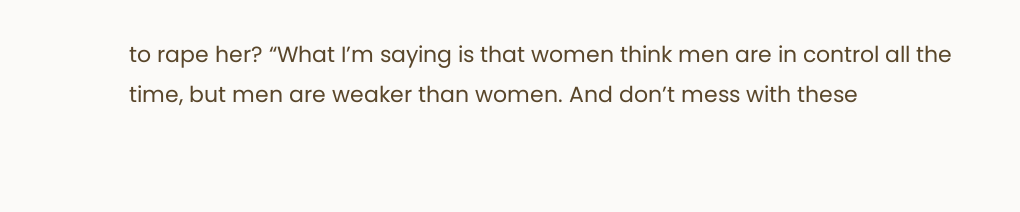to rape her? “What I’m saying is that women think men are in control all the time, but men are weaker than women. And don’t mess with these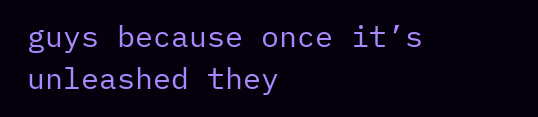guys because once it’s unleashed they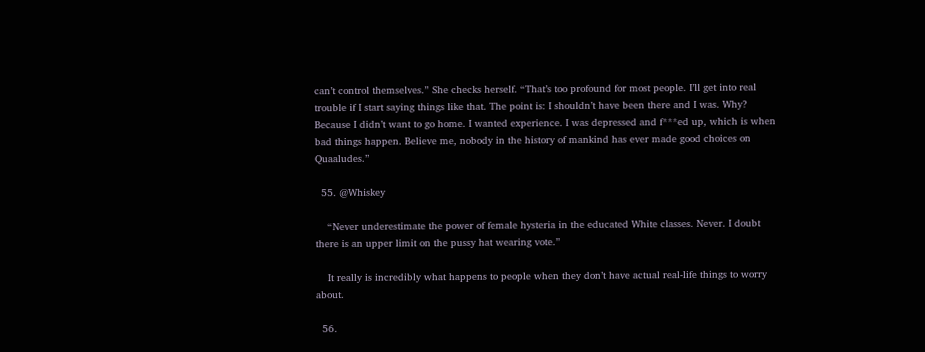can’t control themselves.” She checks herself. “That’s too profound for most people. I’ll get into real trouble if I start saying things like that. The point is: I shouldn’t have been there and I was. Why? Because I didn’t want to go home. I wanted experience. I was depressed and f***ed up, which is when bad things happen. Believe me, nobody in the history of mankind has ever made good choices on Quaaludes.”

  55. @Whiskey

    “Never underestimate the power of female hysteria in the educated White classes. Never. I doubt there is an upper limit on the pussy hat wearing vote.”

    It really is incredibly what happens to people when they don’t have actual real-life things to worry about.

  56.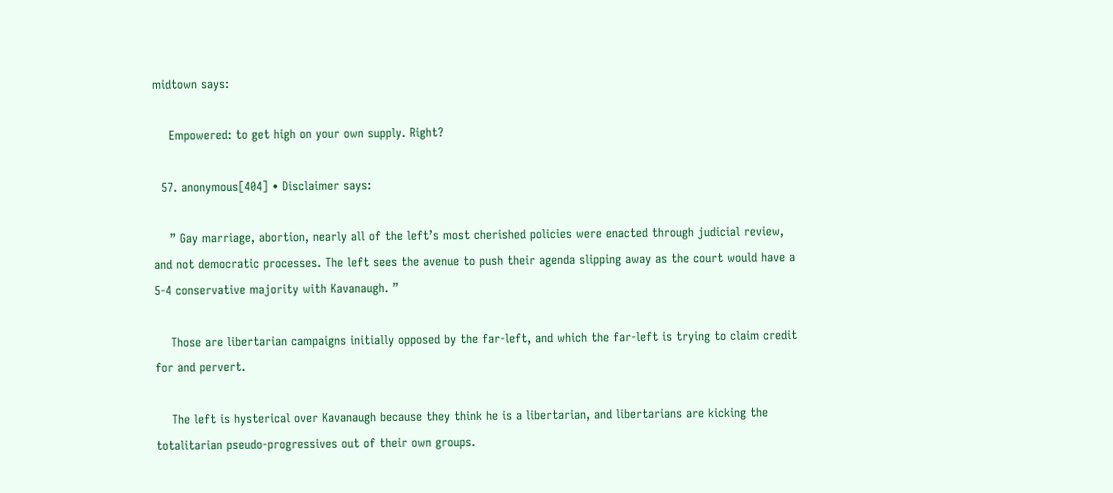midtown says:

    Empowered: to get high on your own supply. Right?

  57. anonymous[404] • Disclaimer says:

    ” Gay marriage, abortion, nearly all of the left’s most cherished policies were enacted through judicial review, and not democratic processes. The left sees the avenue to push their agenda slipping away as the court would have a 5-4 conservative majority with Kavanaugh. ”

    Those are libertarian campaigns initially opposed by the far-left, and which the far-left is trying to claim credit for and pervert.

    The left is hysterical over Kavanaugh because they think he is a libertarian, and libertarians are kicking the totalitarian pseudo-progressives out of their own groups.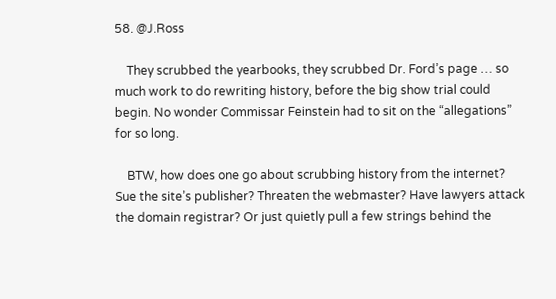58. @J.Ross

    They scrubbed the yearbooks, they scrubbed Dr. Ford’s page … so much work to do rewriting history, before the big show trial could begin. No wonder Commissar Feinstein had to sit on the “allegations” for so long.

    BTW, how does one go about scrubbing history from the internet? Sue the site’s publisher? Threaten the webmaster? Have lawyers attack the domain registrar? Or just quietly pull a few strings behind the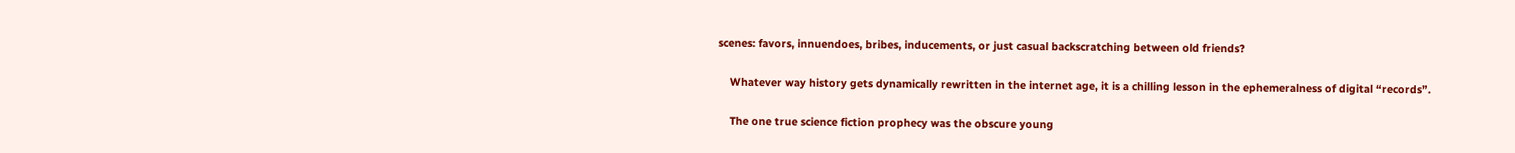scenes: favors, innuendoes, bribes, inducements, or just casual backscratching between old friends?

    Whatever way history gets dynamically rewritten in the internet age, it is a chilling lesson in the ephemeralness of digital “records”.

    The one true science fiction prophecy was the obscure young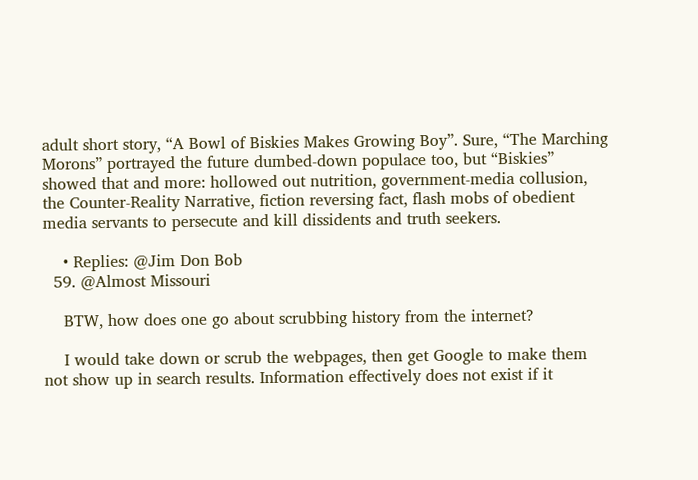adult short story, “A Bowl of Biskies Makes Growing Boy”. Sure, “The Marching Morons” portrayed the future dumbed-down populace too, but “Biskies” showed that and more: hollowed out nutrition, government-media collusion, the Counter-Reality Narrative, fiction reversing fact, flash mobs of obedient media servants to persecute and kill dissidents and truth seekers.

    • Replies: @Jim Don Bob
  59. @Almost Missouri

    BTW, how does one go about scrubbing history from the internet?

    I would take down or scrub the webpages, then get Google to make them not show up in search results. Information effectively does not exist if it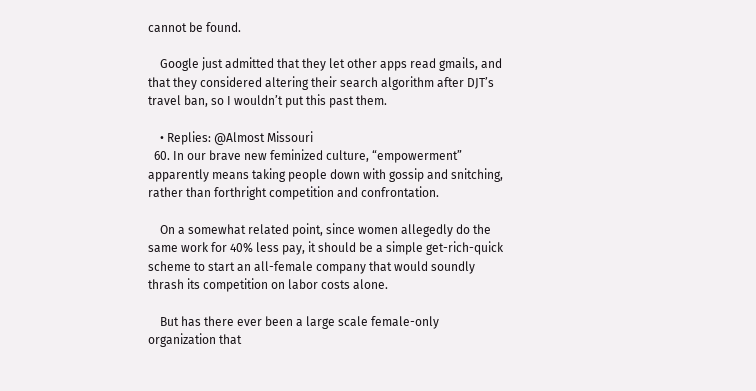cannot be found.

    Google just admitted that they let other apps read gmails, and that they considered altering their search algorithm after DJT’s travel ban, so I wouldn’t put this past them.

    • Replies: @Almost Missouri
  60. In our brave new feminized culture, “empowerment” apparently means taking people down with gossip and snitching, rather than forthright competition and confrontation.

    On a somewhat related point, since women allegedly do the same work for 40% less pay, it should be a simple get-rich-quick scheme to start an all-female company that would soundly thrash its competition on labor costs alone.

    But has there ever been a large scale female-only organization that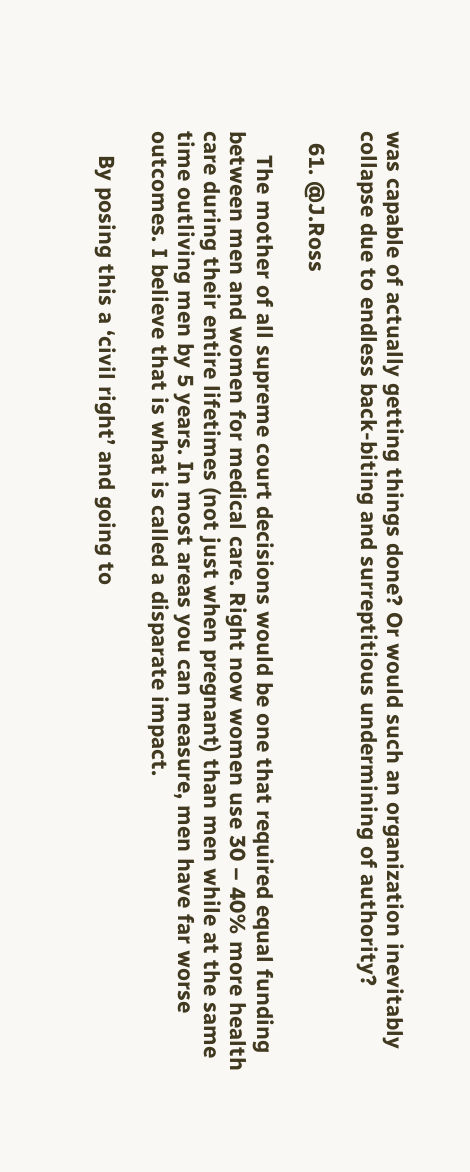was capable of actually getting things done? Or would such an organization inevitably collapse due to endless back-biting and surreptitious undermining of authority?

  61. @J.Ross

    The mother of all supreme court decisions would be one that required equal funding between men and women for medical care. Right now women use 30 – 40% more health care during their entire lifetimes (not just when pregnant) than men while at the same time outliving men by 5 years. In most areas you can measure, men have far worse outcomes. I believe that is what is called a disparate impact.

    By posing this a ‘civil right’ and going to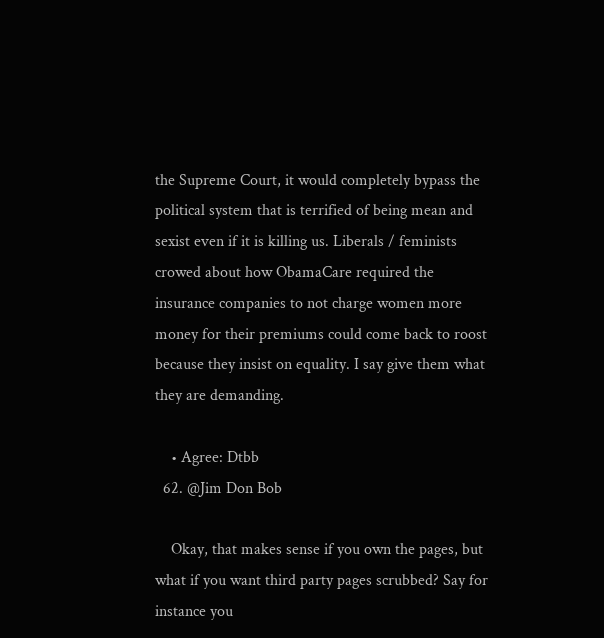the Supreme Court, it would completely bypass the political system that is terrified of being mean and sexist even if it is killing us. Liberals / feminists crowed about how ObamaCare required the insurance companies to not charge women more money for their premiums could come back to roost because they insist on equality. I say give them what they are demanding.

    • Agree: Dtbb
  62. @Jim Don Bob

    Okay, that makes sense if you own the pages, but what if you want third party pages scrubbed? Say for instance you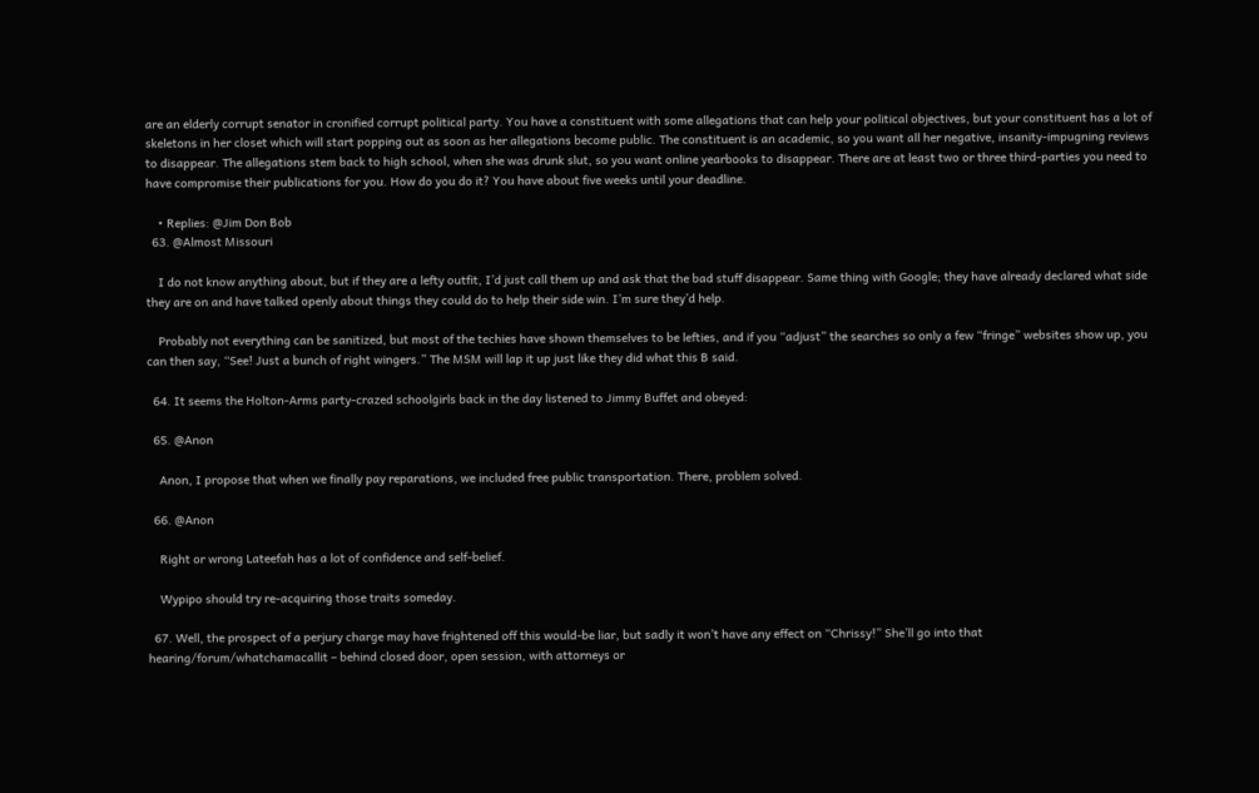are an elderly corrupt senator in cronified corrupt political party. You have a constituent with some allegations that can help your political objectives, but your constituent has a lot of skeletons in her closet which will start popping out as soon as her allegations become public. The constituent is an academic, so you want all her negative, insanity-impugning reviews to disappear. The allegations stem back to high school, when she was drunk slut, so you want online yearbooks to disappear. There are at least two or three third-parties you need to have compromise their publications for you. How do you do it? You have about five weeks until your deadline.

    • Replies: @Jim Don Bob
  63. @Almost Missouri

    I do not know anything about, but if they are a lefty outfit, I’d just call them up and ask that the bad stuff disappear. Same thing with Google; they have already declared what side they are on and have talked openly about things they could do to help their side win. I’m sure they’d help.

    Probably not everything can be sanitized, but most of the techies have shown themselves to be lefties, and if you “adjust” the searches so only a few “fringe” websites show up, you can then say, “See! Just a bunch of right wingers.” The MSM will lap it up just like they did what this B said.

  64. It seems the Holton-Arms party-crazed schoolgirls back in the day listened to Jimmy Buffet and obeyed:

  65. @Anon

    Anon, I propose that when we finally pay reparations, we included free public transportation. There, problem solved.

  66. @Anon

    Right or wrong Lateefah has a lot of confidence and self-belief.

    Wypipo should try re-acquiring those traits someday.

  67. Well, the prospect of a perjury charge may have frightened off this would-be liar, but sadly it won’t have any effect on “Chrissy!” She’ll go into that hearing/forum/whatchamacallit – behind closed door, open session, with attorneys or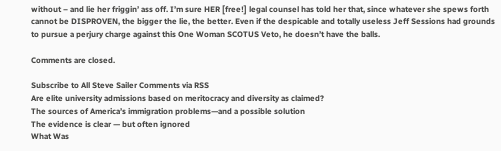without – and lie her friggin’ ass off. I’m sure HER [free!] legal counsel has told her that, since whatever she spews forth cannot be DISPROVEN, the bigger the lie, the better. Even if the despicable and totally useless Jeff Sessions had grounds to pursue a perjury charge against this One Woman SCOTUS Veto, he doesn’t have the balls.

Comments are closed.

Subscribe to All Steve Sailer Comments via RSS
Are elite university admissions based on meritocracy and diversity as claimed?
The sources of America’s immigration problems—and a possible solution
The evidence is clear — but often ignored
What Was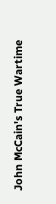John McCain's True Wartime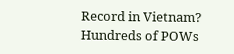Record in Vietnam?
Hundreds of POWs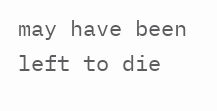may have been left to die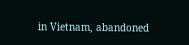in Vietnam, abandoned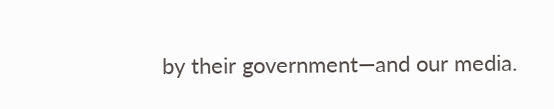by their government—and our media.